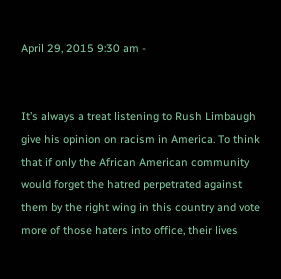April 29, 2015 9:30 am -


It’s always a treat listening to Rush Limbaugh give his opinion on racism in America. To think that if only the African American community would forget the hatred perpetrated against them by the right wing in this country and vote more of those haters into office, their lives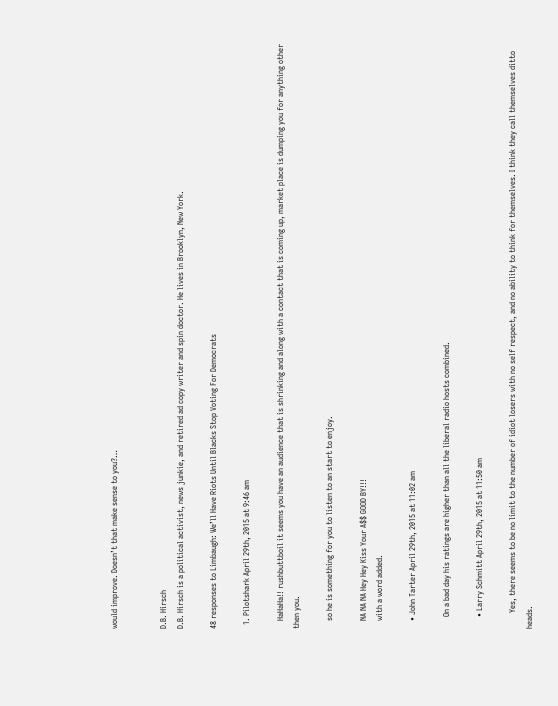would improve. Doesn’t that make sense to you?…


D.B. Hirsch
D.B. Hirsch is a political activist, news junkie, and retired ad copy writer and spin doctor. He lives in Brooklyn, New York.

48 responses to Limbaugh: We’ll Have Riots Until Blacks Stop Voting For Democrats

  1. Pilotshark April 29th, 2015 at 9:46 am

    HaHaHa!! rushbuttboil it seems you have an audience that is shrinking and along with a contact that is coming up, market place is dumping you for anything other then you.

    so he is something for you to listen to an start to enjoy.

    NA NA NA Hey Hey Kiss Your A$$ GOOD BY!!!
    with a word added.

    • John Tarter April 29th, 2015 at 11:02 am

      On a bad day his ratings are higher than all the liberal radio hosts combined.

      • Larry Schmitt April 29th, 2015 at 11:50 am

        Yes, there seems to be no limit to the number of idiot losers with no self respect, and no ability to think for themselves. I think they call themselves ditto heads.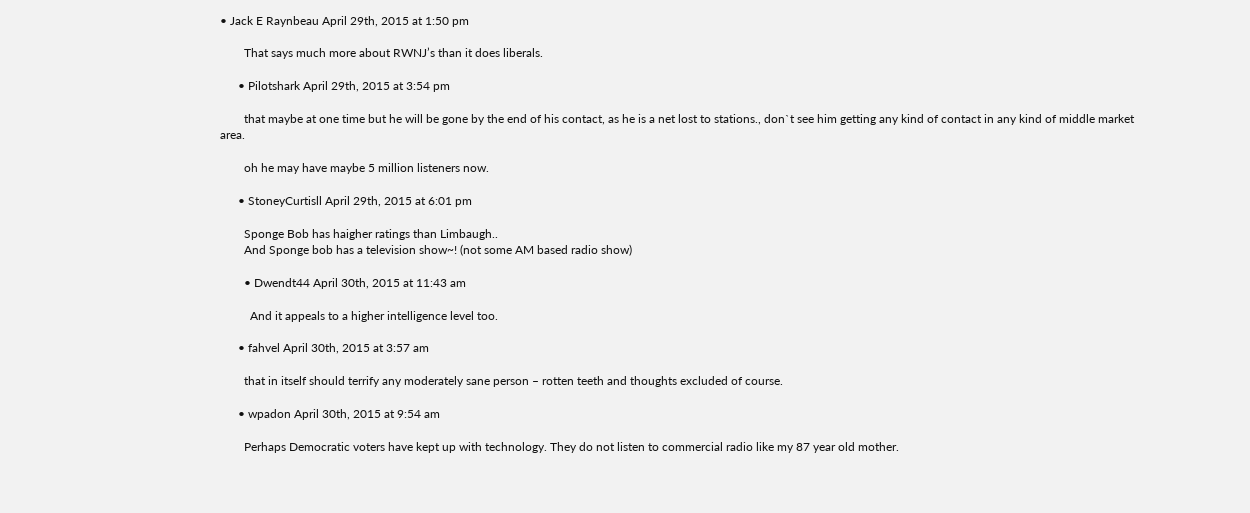• Jack E Raynbeau April 29th, 2015 at 1:50 pm

        That says much more about RWNJ’s than it does liberals.

      • Pilotshark April 29th, 2015 at 3:54 pm

        that maybe at one time but he will be gone by the end of his contact, as he is a net lost to stations., don`t see him getting any kind of contact in any kind of middle market area.

        oh he may have maybe 5 million listeners now.

      • StoneyCurtisll April 29th, 2015 at 6:01 pm

        Sponge Bob has haigher ratings than Limbaugh..
        And Sponge bob has a television show~! (not some AM based radio show)

        • Dwendt44 April 30th, 2015 at 11:43 am

          And it appeals to a higher intelligence level too.

      • fahvel April 30th, 2015 at 3:57 am

        that in itself should terrify any moderately sane person – rotten teeth and thoughts excluded of course.

      • wpadon April 30th, 2015 at 9:54 am

        Perhaps Democratic voters have kept up with technology. They do not listen to commercial radio like my 87 year old mother.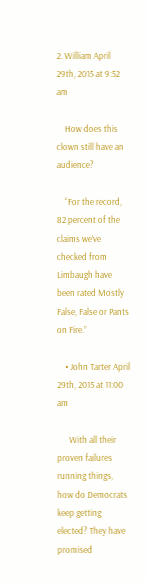2. William April 29th, 2015 at 9:52 am

    How does this clown still have an audience?

    “For the record, 82 percent of the claims we’ve checked from Limbaugh have been rated Mostly False, False or Pants on Fire.”

    • John Tarter April 29th, 2015 at 11:00 am

      With all their proven failures running things, how do Democrats keep getting elected? They have promised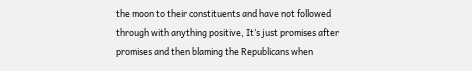the moon to their constituents and have not followed through with anything positive, It’s just promises after promises and then blaming the Republicans when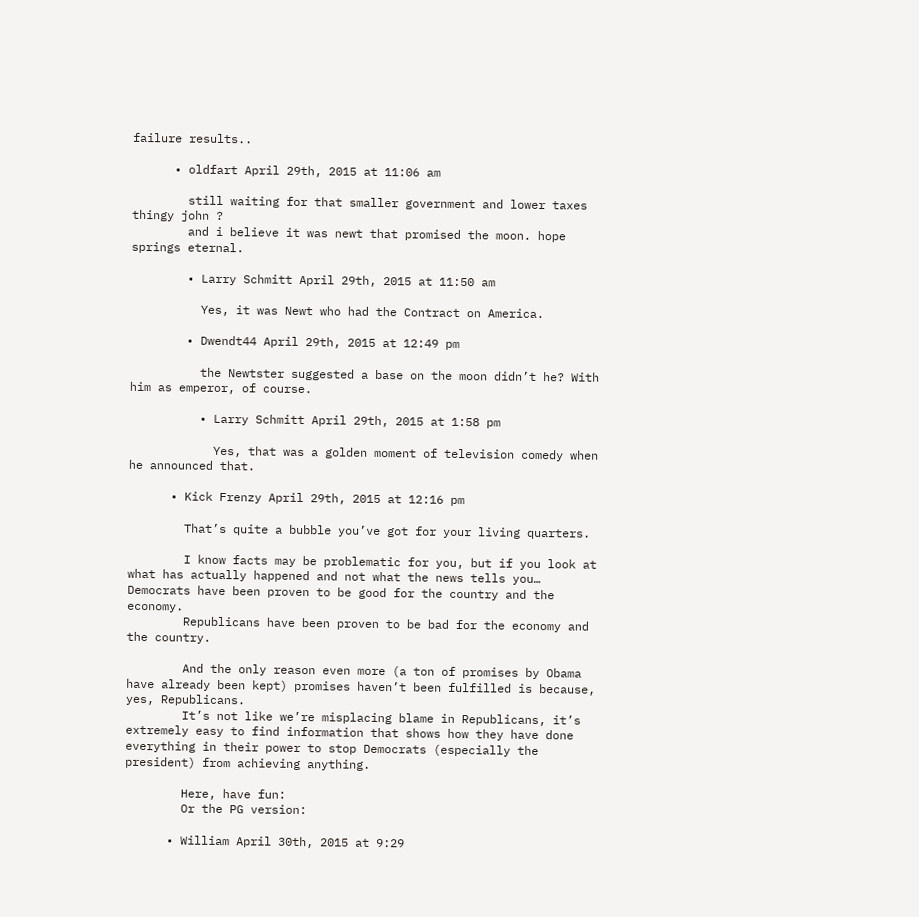failure results..

      • oldfart April 29th, 2015 at 11:06 am

        still waiting for that smaller government and lower taxes thingy john ?
        and i believe it was newt that promised the moon. hope springs eternal.

        • Larry Schmitt April 29th, 2015 at 11:50 am

          Yes, it was Newt who had the Contract on America.

        • Dwendt44 April 29th, 2015 at 12:49 pm

          the Newtster suggested a base on the moon didn’t he? With him as emperor, of course.

          • Larry Schmitt April 29th, 2015 at 1:58 pm

            Yes, that was a golden moment of television comedy when he announced that.

      • Kick Frenzy April 29th, 2015 at 12:16 pm

        That’s quite a bubble you’ve got for your living quarters.

        I know facts may be problematic for you, but if you look at what has actually happened and not what the news tells you… Democrats have been proven to be good for the country and the economy.
        Republicans have been proven to be bad for the economy and the country.

        And the only reason even more (a ton of promises by Obama have already been kept) promises haven’t been fulfilled is because, yes, Republicans.
        It’s not like we’re misplacing blame in Republicans, it’s extremely easy to find information that shows how they have done everything in their power to stop Democrats (especially the president) from achieving anything.

        Here, have fun:
        Or the PG version:

      • William April 30th, 2015 at 9:29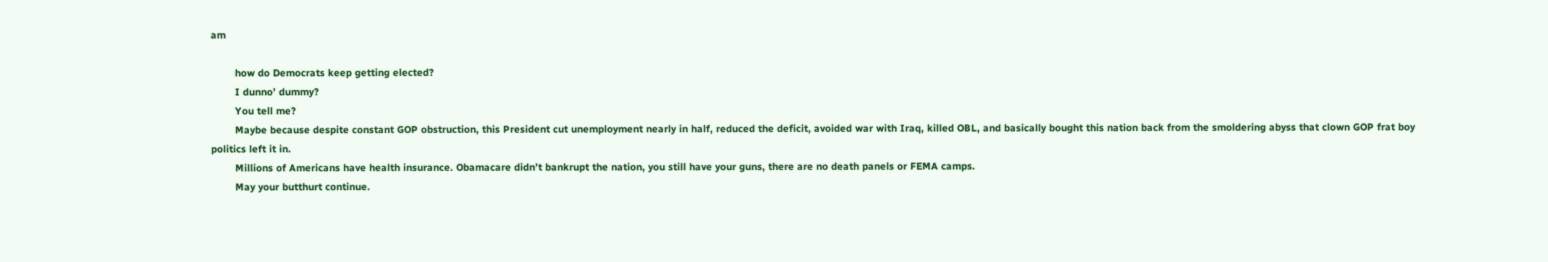am

        how do Democrats keep getting elected?
        I dunno’ dummy?
        You tell me?
        Maybe because despite constant GOP obstruction, this President cut unemployment nearly in half, reduced the deficit, avoided war with Iraq, killed OBL, and basically bought this nation back from the smoldering abyss that clown GOP frat boy politics left it in.
        Millions of Americans have health insurance. Obamacare didn’t bankrupt the nation, you still have your guns, there are no death panels or FEMA camps.
        May your butthurt continue.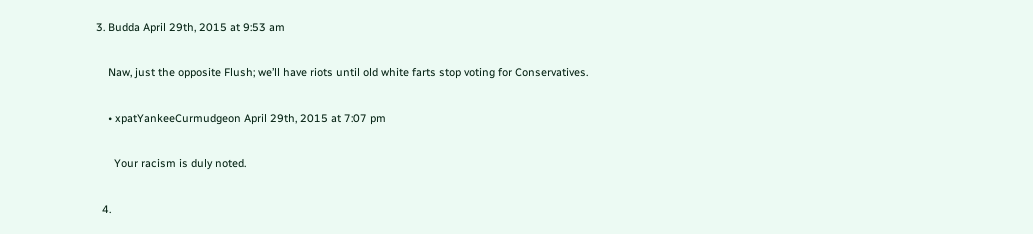3. Budda April 29th, 2015 at 9:53 am

    Naw, just the opposite Flush; we’ll have riots until old white farts stop voting for Conservatives.

    • xpatYankeeCurmudgeon April 29th, 2015 at 7:07 pm

      Your racism is duly noted.

  4.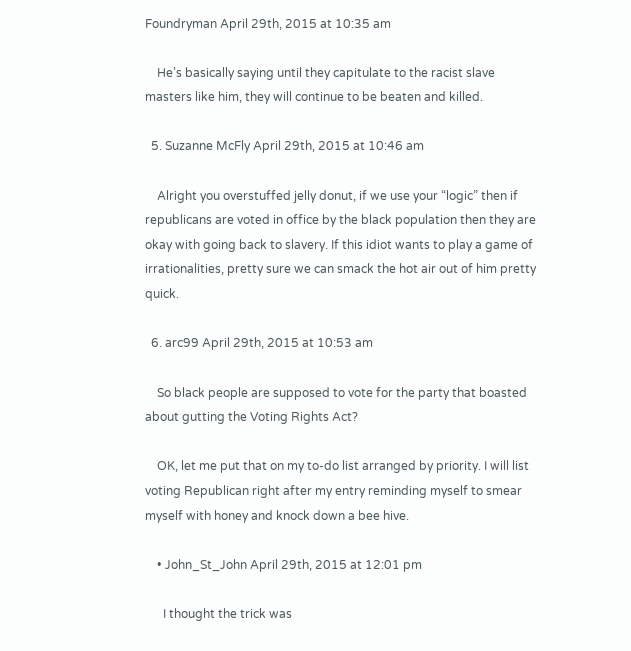Foundryman April 29th, 2015 at 10:35 am

    He’s basically saying until they capitulate to the racist slave masters like him, they will continue to be beaten and killed.

  5. Suzanne McFly April 29th, 2015 at 10:46 am

    Alright you overstuffed jelly donut, if we use your “logic” then if republicans are voted in office by the black population then they are okay with going back to slavery. If this idiot wants to play a game of irrationalities, pretty sure we can smack the hot air out of him pretty quick.

  6. arc99 April 29th, 2015 at 10:53 am

    So black people are supposed to vote for the party that boasted about gutting the Voting Rights Act?

    OK, let me put that on my to-do list arranged by priority. I will list voting Republican right after my entry reminding myself to smear myself with honey and knock down a bee hive.

    • John_St_John April 29th, 2015 at 12:01 pm

      I thought the trick was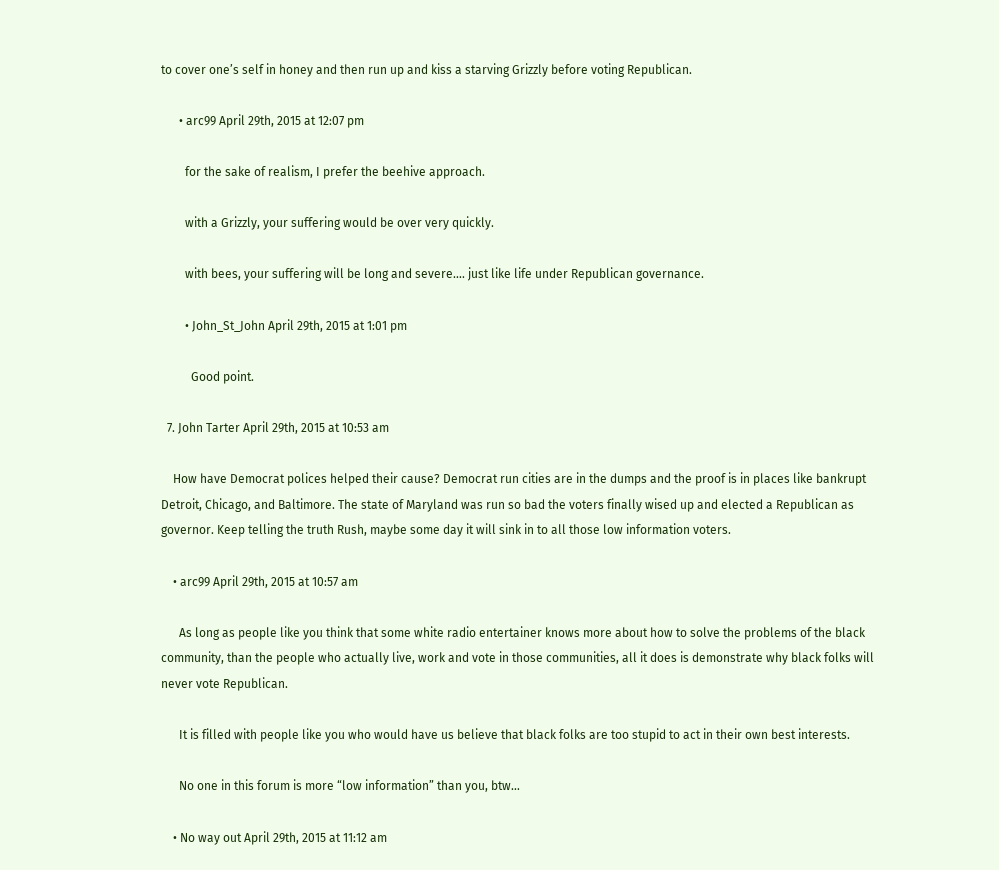to cover one’s self in honey and then run up and kiss a starving Grizzly before voting Republican.

      • arc99 April 29th, 2015 at 12:07 pm

        for the sake of realism, I prefer the beehive approach.

        with a Grizzly, your suffering would be over very quickly.

        with bees, your suffering will be long and severe…. just like life under Republican governance.

        • John_St_John April 29th, 2015 at 1:01 pm

          Good point.

  7. John Tarter April 29th, 2015 at 10:53 am

    How have Democrat polices helped their cause? Democrat run cities are in the dumps and the proof is in places like bankrupt Detroit, Chicago, and Baltimore. The state of Maryland was run so bad the voters finally wised up and elected a Republican as governor. Keep telling the truth Rush, maybe some day it will sink in to all those low information voters.

    • arc99 April 29th, 2015 at 10:57 am

      As long as people like you think that some white radio entertainer knows more about how to solve the problems of the black community, than the people who actually live, work and vote in those communities, all it does is demonstrate why black folks will never vote Republican.

      It is filled with people like you who would have us believe that black folks are too stupid to act in their own best interests.

      No one in this forum is more “low information” than you, btw…

    • No way out April 29th, 2015 at 11:12 am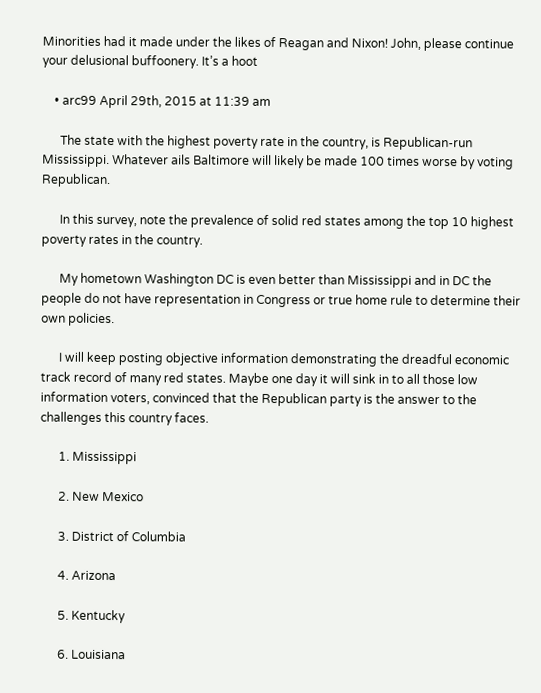Minorities had it made under the likes of Reagan and Nixon! John, please continue your delusional buffoonery. It’s a hoot

    • arc99 April 29th, 2015 at 11:39 am

      The state with the highest poverty rate in the country, is Republican-run Mississippi. Whatever ails Baltimore will likely be made 100 times worse by voting Republican.

      In this survey, note the prevalence of solid red states among the top 10 highest poverty rates in the country.

      My hometown Washington DC is even better than Mississippi and in DC the people do not have representation in Congress or true home rule to determine their own policies.

      I will keep posting objective information demonstrating the dreadful economic track record of many red states. Maybe one day it will sink in to all those low information voters, convinced that the Republican party is the answer to the challenges this country faces.

      1. Mississippi

      2. New Mexico

      3. District of Columbia

      4. Arizona

      5. Kentucky

      6. Louisiana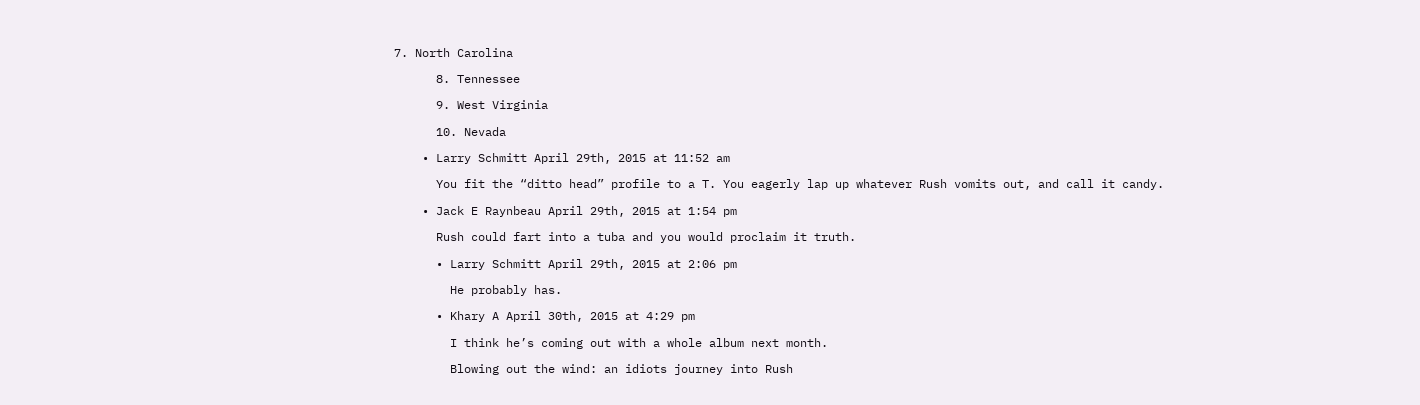7. North Carolina

      8. Tennessee

      9. West Virginia

      10. Nevada

    • Larry Schmitt April 29th, 2015 at 11:52 am

      You fit the “ditto head” profile to a T. You eagerly lap up whatever Rush vomits out, and call it candy.

    • Jack E Raynbeau April 29th, 2015 at 1:54 pm

      Rush could fart into a tuba and you would proclaim it truth.

      • Larry Schmitt April 29th, 2015 at 2:06 pm

        He probably has.

      • Khary A April 30th, 2015 at 4:29 pm

        I think he’s coming out with a whole album next month.

        Blowing out the wind: an idiots journey into Rush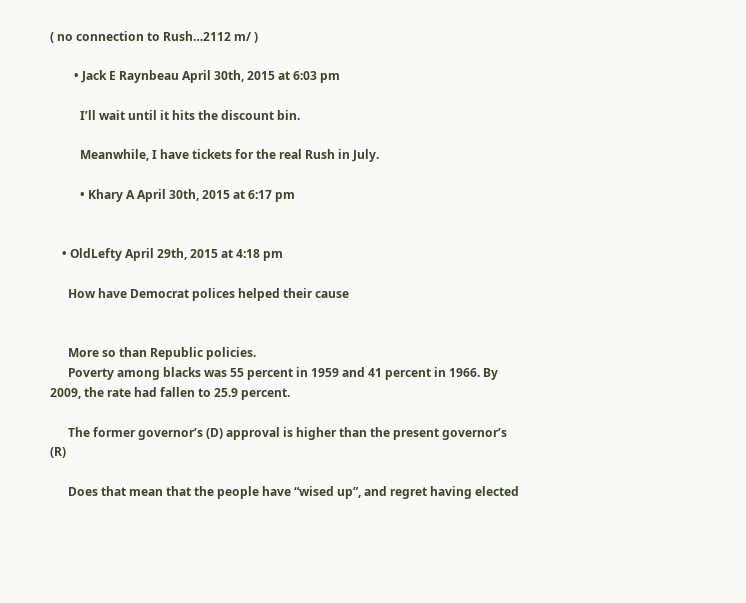( no connection to Rush…2112 m/ )

        • Jack E Raynbeau April 30th, 2015 at 6:03 pm

          I’ll wait until it hits the discount bin.

          Meanwhile, I have tickets for the real Rush in July.

          • Khary A April 30th, 2015 at 6:17 pm


    • OldLefty April 29th, 2015 at 4:18 pm

      How have Democrat polices helped their cause


      More so than Republic policies.
      Poverty among blacks was 55 percent in 1959 and 41 percent in 1966. By 2009, the rate had fallen to 25.9 percent.

      The former governor’s (D) approval is higher than the present governor’s (R)

      Does that mean that the people have “wised up”, and regret having elected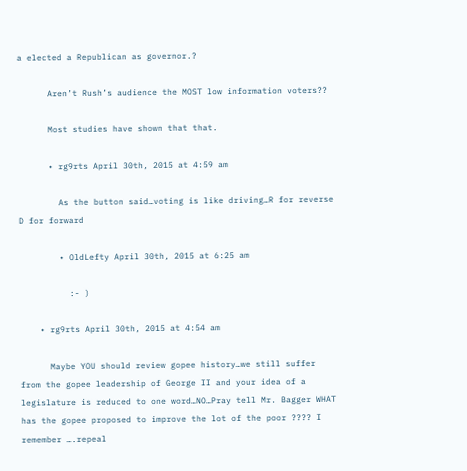a elected a Republican as governor.?

      Aren’t Rush’s audience the MOST low information voters??

      Most studies have shown that that.

      • rg9rts April 30th, 2015 at 4:59 am

        As the button said…voting is like driving…R for reverse D for forward

        • OldLefty April 30th, 2015 at 6:25 am

          :- )

    • rg9rts April 30th, 2015 at 4:54 am

      Maybe YOU should review gopee history…we still suffer from the gopee leadership of George II and your idea of a legislature is reduced to one word…NO…Pray tell Mr. Bagger WHAT has the gopee proposed to improve the lot of the poor ???? I remember ….repeal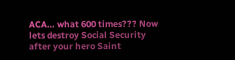ACA… what 600 times??? Now lets destroy Social Security after your hero Saint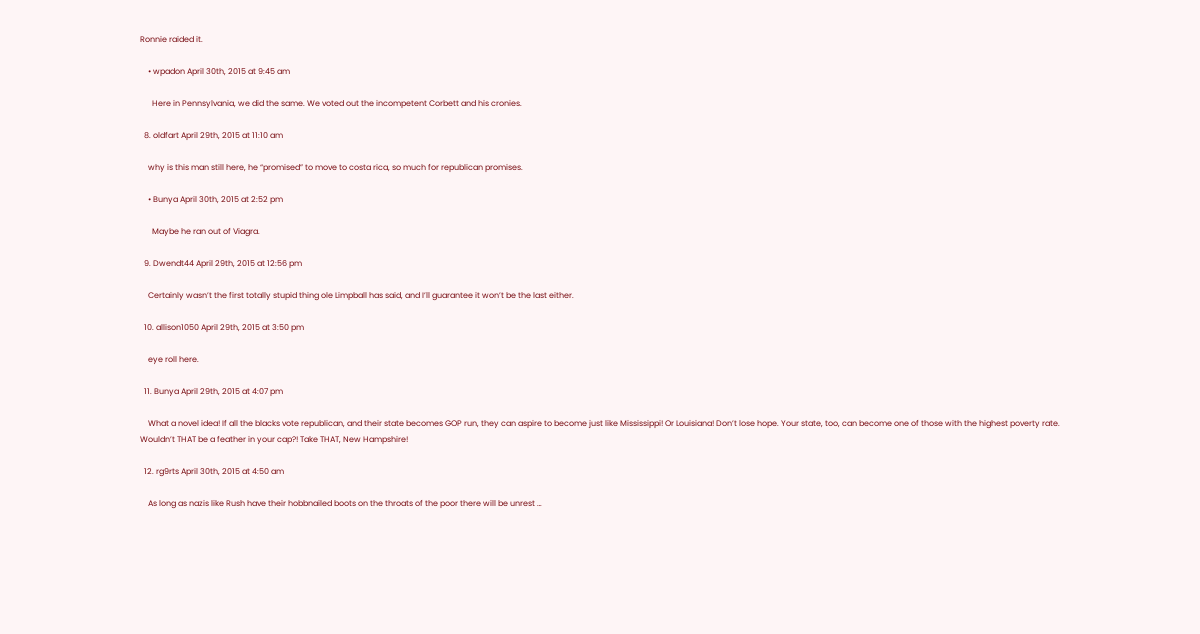Ronnie raided it.

    • wpadon April 30th, 2015 at 9:45 am

      Here in Pennsylvania, we did the same. We voted out the incompetent Corbett and his cronies.

  8. oldfart April 29th, 2015 at 11:10 am

    why is this man still here, he “promised” to move to costa rica, so much for republican promises.

    • Bunya April 30th, 2015 at 2:52 pm

      Maybe he ran out of Viagra.

  9. Dwendt44 April 29th, 2015 at 12:56 pm

    Certainly wasn’t the first totally stupid thing ole Limpball has said, and I’ll guarantee it won’t be the last either.

  10. allison1050 April 29th, 2015 at 3:50 pm

    eye roll here.

  11. Bunya April 29th, 2015 at 4:07 pm

    What a novel idea! If all the blacks vote republican, and their state becomes GOP run, they can aspire to become just like Mississippi! Or Louisiana! Don’t lose hope. Your state, too, can become one of those with the highest poverty rate. Wouldn’t THAT be a feather in your cap?! Take THAT, New Hampshire!

  12. rg9rts April 30th, 2015 at 4:50 am

    As long as nazis like Rush have their hobbnailed boots on the throats of the poor there will be unrest …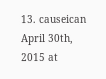13. causeican April 30th, 2015 at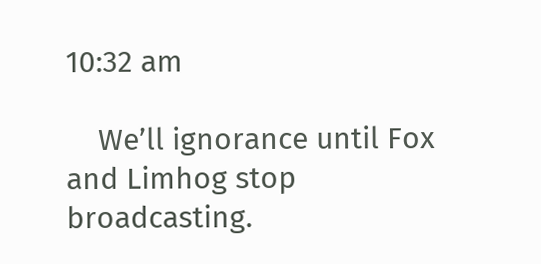10:32 am

    We’ll ignorance until Fox and Limhog stop broadcasting.